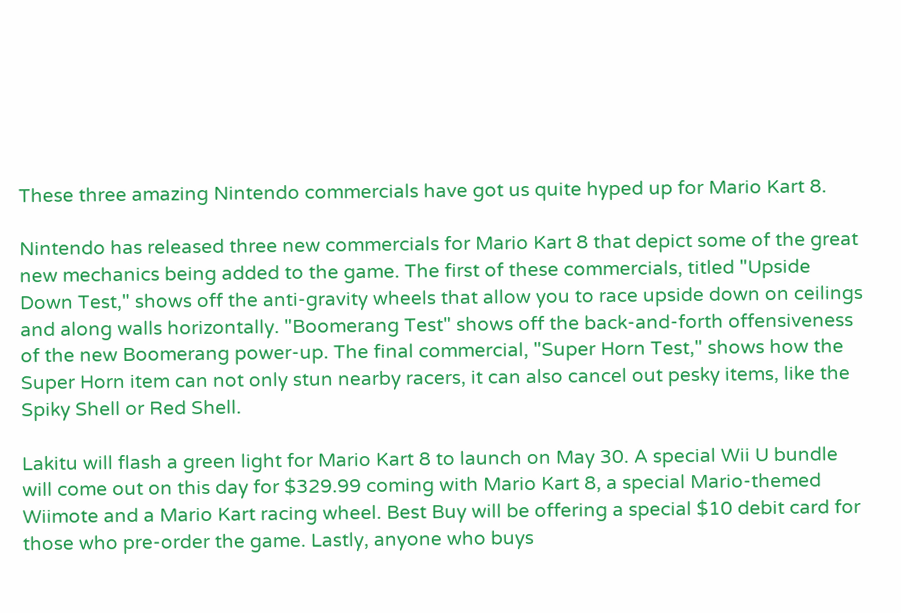These three amazing Nintendo commercials have got us quite hyped up for Mario Kart 8.

Nintendo has released three new commercials for Mario Kart 8 that depict some of the great new mechanics being added to the game. The first of these commercials, titled "Upside Down Test," shows off the anti-gravity wheels that allow you to race upside down on ceilings and along walls horizontally. "Boomerang Test" shows off the back-and-forth offensiveness of the new Boomerang power-up. The final commercial, "Super Horn Test," shows how the Super Horn item can not only stun nearby racers, it can also cancel out pesky items, like the Spiky Shell or Red Shell.

Lakitu will flash a green light for Mario Kart 8 to launch on May 30. A special Wii U bundle will come out on this day for $329.99 coming with Mario Kart 8, a special Mario-themed Wiimote and a Mario Kart racing wheel. Best Buy will be offering a special $10 debit card for those who pre-order the game. Lastly, anyone who buys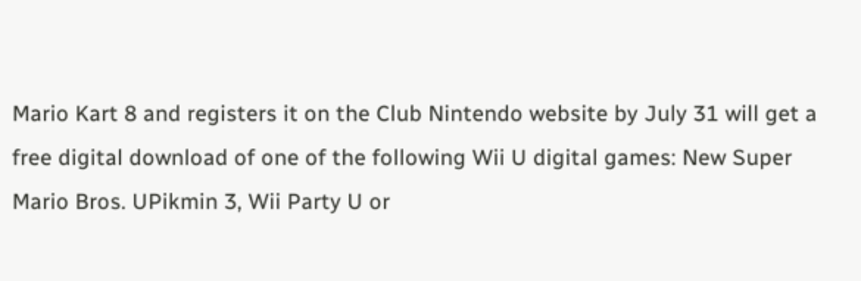Mario Kart 8 and registers it on the Club Nintendo website by July 31 will get a free digital download of one of the following Wii U digital games: New Super Mario Bros. UPikmin 3, Wii Party U or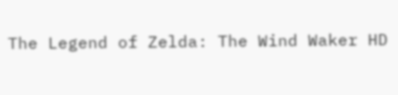The Legend of Zelda: The Wind Waker HD